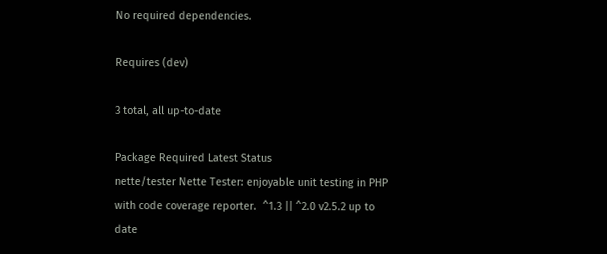No required dependencies.

Requires (dev)

3 total, all up-to-date

Package Required Latest Status
nette/tester Nette Tester: enjoyable unit testing in PHP with code coverage reporter.  ^1.3 || ^2.0 v2.5.2 up to date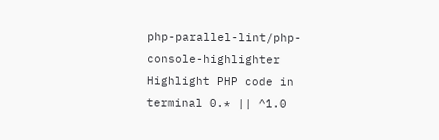php-parallel-lint/php-console-highlighter Highlight PHP code in terminal 0.* || ^1.0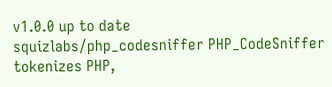v1.0.0 up to date
squizlabs/php_codesniffer PHP_CodeSniffer tokenizes PHP,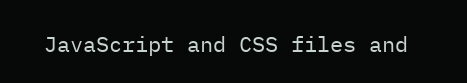JavaScript and CSS files and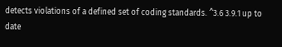detects violations of a defined set of coding standards. ^3.6 3.9.1 up to date